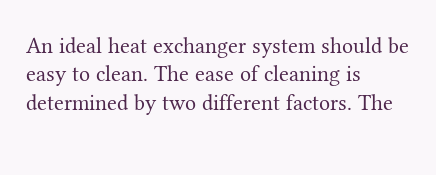An ideal heat exchanger system should be easy to clean. The ease of cleaning is determined by two different factors. The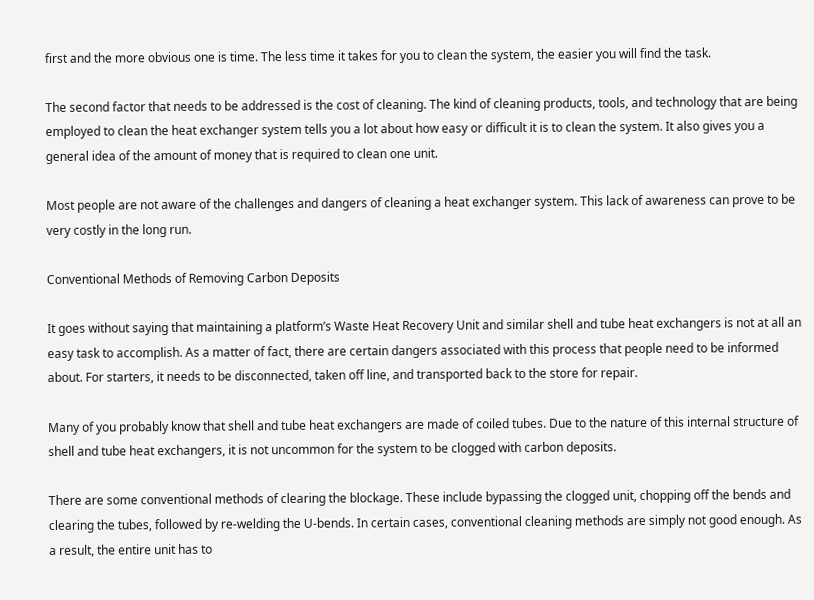first and the more obvious one is time. The less time it takes for you to clean the system, the easier you will find the task.

The second factor that needs to be addressed is the cost of cleaning. The kind of cleaning products, tools, and technology that are being employed to clean the heat exchanger system tells you a lot about how easy or difficult it is to clean the system. It also gives you a general idea of the amount of money that is required to clean one unit.

Most people are not aware of the challenges and dangers of cleaning a heat exchanger system. This lack of awareness can prove to be very costly in the long run.

Conventional Methods of Removing Carbon Deposits

It goes without saying that maintaining a platform’s Waste Heat Recovery Unit and similar shell and tube heat exchangers is not at all an easy task to accomplish. As a matter of fact, there are certain dangers associated with this process that people need to be informed about. For starters, it needs to be disconnected, taken off line, and transported back to the store for repair.

Many of you probably know that shell and tube heat exchangers are made of coiled tubes. Due to the nature of this internal structure of shell and tube heat exchangers, it is not uncommon for the system to be clogged with carbon deposits.

There are some conventional methods of clearing the blockage. These include bypassing the clogged unit, chopping off the bends and clearing the tubes, followed by re-welding the U-bends. In certain cases, conventional cleaning methods are simply not good enough. As a result, the entire unit has to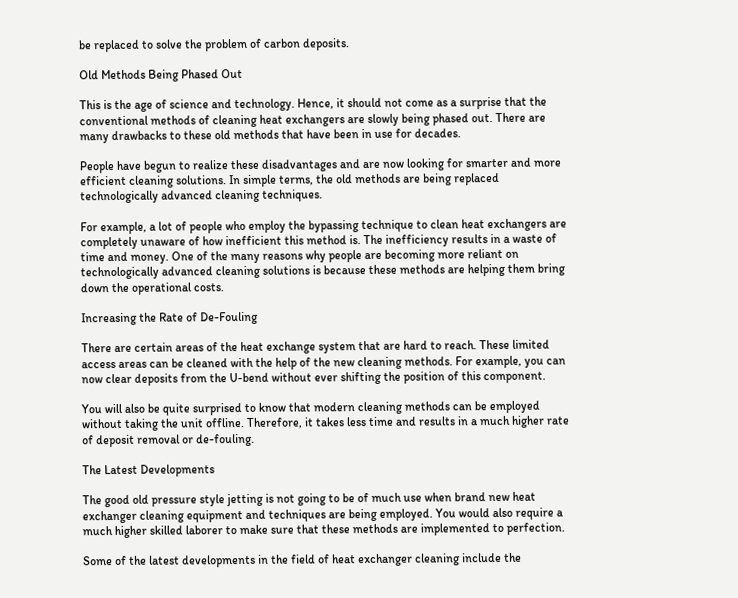be replaced to solve the problem of carbon deposits.

Old Methods Being Phased Out

This is the age of science and technology. Hence, it should not come as a surprise that the conventional methods of cleaning heat exchangers are slowly being phased out. There are many drawbacks to these old methods that have been in use for decades.

People have begun to realize these disadvantages and are now looking for smarter and more efficient cleaning solutions. In simple terms, the old methods are being replaced technologically advanced cleaning techniques.

For example, a lot of people who employ the bypassing technique to clean heat exchangers are completely unaware of how inefficient this method is. The inefficiency results in a waste of time and money. One of the many reasons why people are becoming more reliant on technologically advanced cleaning solutions is because these methods are helping them bring down the operational costs.

Increasing the Rate of De-Fouling

There are certain areas of the heat exchange system that are hard to reach. These limited access areas can be cleaned with the help of the new cleaning methods. For example, you can now clear deposits from the U-bend without ever shifting the position of this component.

You will also be quite surprised to know that modern cleaning methods can be employed without taking the unit offline. Therefore, it takes less time and results in a much higher rate of deposit removal or de-fouling.

The Latest Developments

The good old pressure style jetting is not going to be of much use when brand new heat exchanger cleaning equipment and techniques are being employed. You would also require a much higher skilled laborer to make sure that these methods are implemented to perfection.

Some of the latest developments in the field of heat exchanger cleaning include the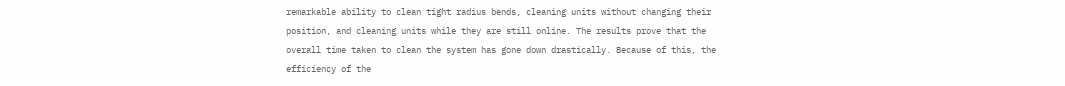remarkable ability to clean tight radius bends, cleaning units without changing their position, and cleaning units while they are still online. The results prove that the overall time taken to clean the system has gone down drastically. Because of this, the efficiency of the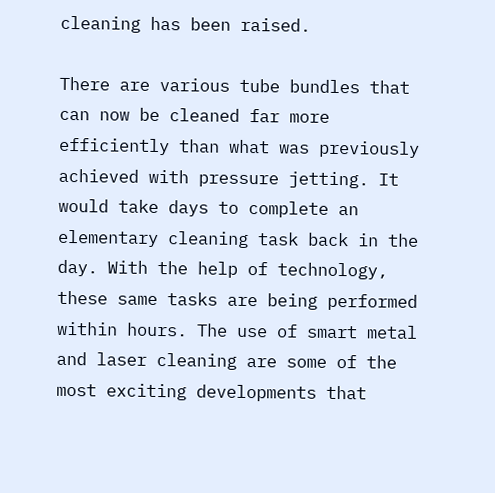cleaning has been raised.

There are various tube bundles that can now be cleaned far more efficiently than what was previously achieved with pressure jetting. It would take days to complete an elementary cleaning task back in the day. With the help of technology, these same tasks are being performed within hours. The use of smart metal and laser cleaning are some of the most exciting developments that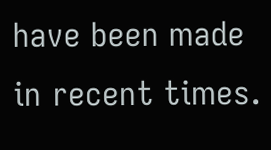have been made in recent times.